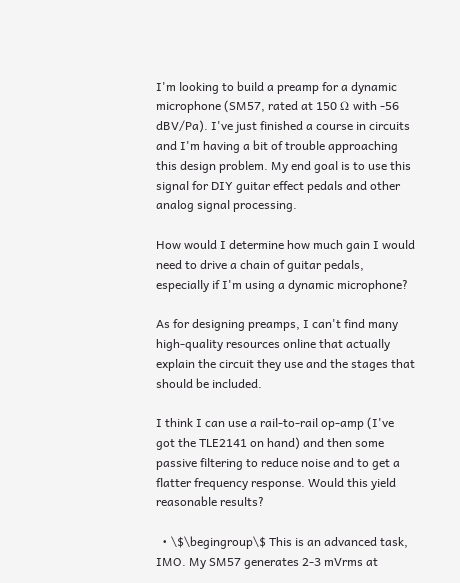I'm looking to build a preamp for a dynamic microphone (SM57, rated at 150 Ω with -56 dBV/Pa). I've just finished a course in circuits and I'm having a bit of trouble approaching this design problem. My end goal is to use this signal for DIY guitar effect pedals and other analog signal processing.

How would I determine how much gain I would need to drive a chain of guitar pedals, especially if I'm using a dynamic microphone?

As for designing preamps, I can't find many high-quality resources online that actually explain the circuit they use and the stages that should be included.

I think I can use a rail-to-rail op-amp (I've got the TLE2141 on hand) and then some passive filtering to reduce noise and to get a flatter frequency response. Would this yield reasonable results?

  • \$\begingroup\$ This is an advanced task, IMO. My SM57 generates 2-3 mVrms at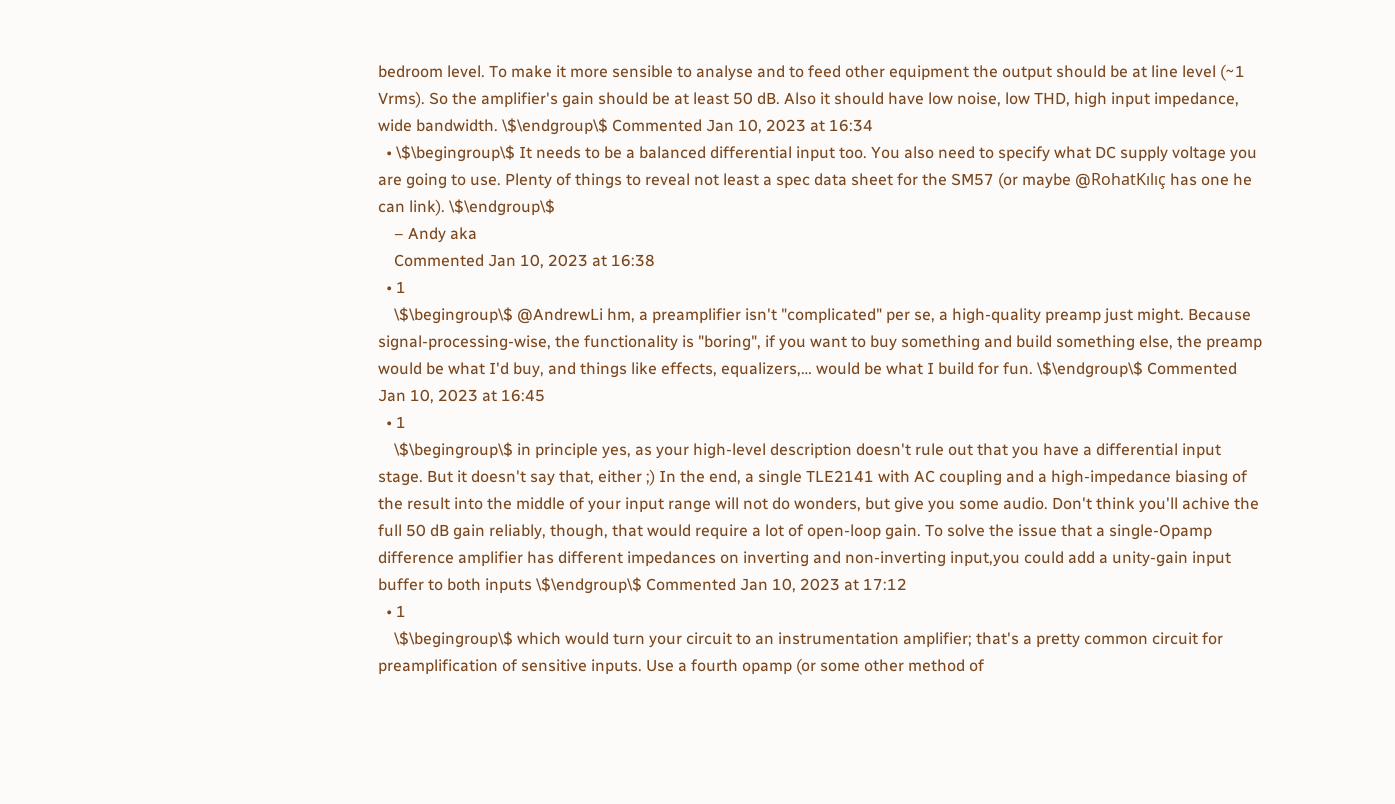bedroom level. To make it more sensible to analyse and to feed other equipment the output should be at line level (~1 Vrms). So the amplifier's gain should be at least 50 dB. Also it should have low noise, low THD, high input impedance, wide bandwidth. \$\endgroup\$ Commented Jan 10, 2023 at 16:34
  • \$\begingroup\$ It needs to be a balanced differential input too. You also need to specify what DC supply voltage you are going to use. Plenty of things to reveal not least a spec data sheet for the SM57 (or maybe @RohatKılıç has one he can link). \$\endgroup\$
    – Andy aka
    Commented Jan 10, 2023 at 16:38
  • 1
    \$\begingroup\$ @AndrewLi hm, a preamplifier isn't "complicated" per se, a high-quality preamp just might. Because signal-processing-wise, the functionality is "boring", if you want to buy something and build something else, the preamp would be what I'd buy, and things like effects, equalizers,… would be what I build for fun. \$\endgroup\$ Commented Jan 10, 2023 at 16:45
  • 1
    \$\begingroup\$ in principle yes, as your high-level description doesn't rule out that you have a differential input stage. But it doesn't say that, either ;) In the end, a single TLE2141 with AC coupling and a high-impedance biasing of the result into the middle of your input range will not do wonders, but give you some audio. Don't think you'll achive the full 50 dB gain reliably, though, that would require a lot of open-loop gain. To solve the issue that a single-Opamp difference amplifier has different impedances on inverting and non-inverting input,you could add a unity-gain input buffer to both inputs \$\endgroup\$ Commented Jan 10, 2023 at 17:12
  • 1
    \$\begingroup\$ which would turn your circuit to an instrumentation amplifier; that's a pretty common circuit for preamplification of sensitive inputs. Use a fourth opamp (or some other method of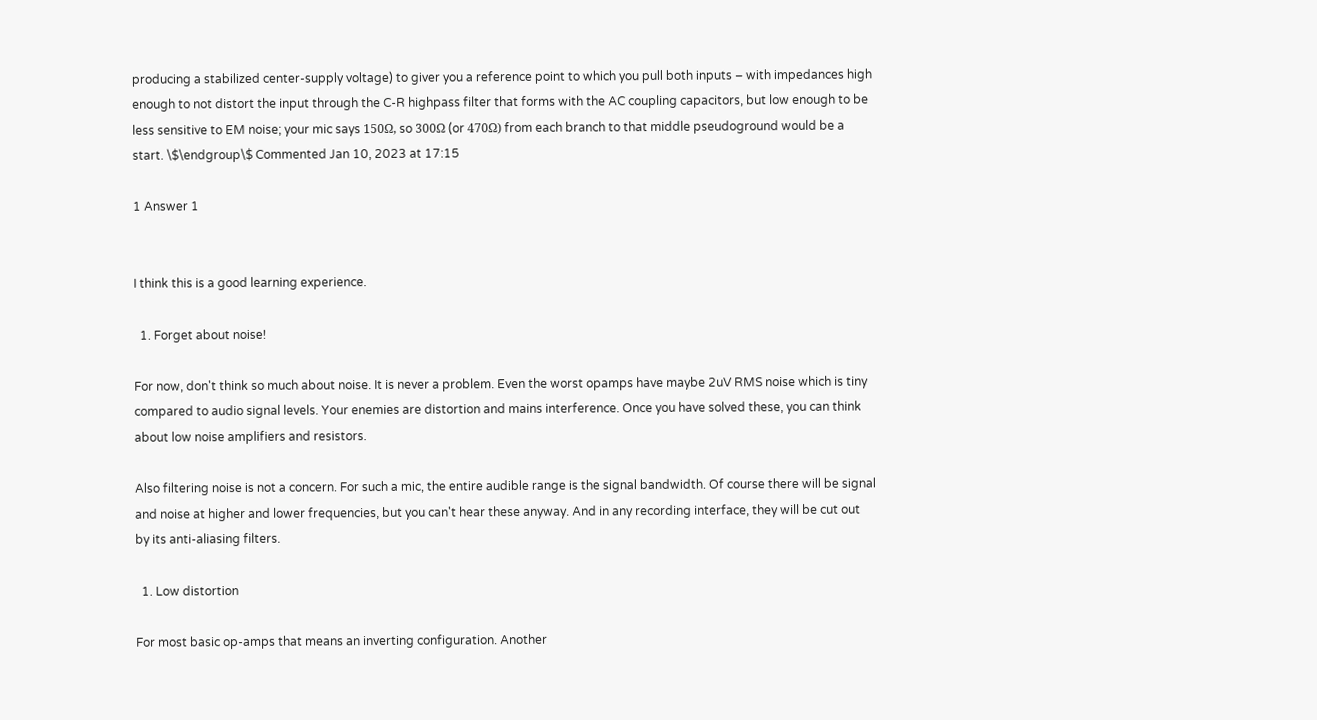producing a stabilized center-supply voltage) to giver you a reference point to which you pull both inputs – with impedances high enough to not distort the input through the C-R highpass filter that forms with the AC coupling capacitors, but low enough to be less sensitive to EM noise; your mic says 150Ω, so 300Ω (or 470Ω) from each branch to that middle pseudoground would be a start. \$\endgroup\$ Commented Jan 10, 2023 at 17:15

1 Answer 1


I think this is a good learning experience.

  1. Forget about noise!

For now, don't think so much about noise. It is never a problem. Even the worst opamps have maybe 2uV RMS noise which is tiny compared to audio signal levels. Your enemies are distortion and mains interference. Once you have solved these, you can think about low noise amplifiers and resistors.

Also filtering noise is not a concern. For such a mic, the entire audible range is the signal bandwidth. Of course there will be signal and noise at higher and lower frequencies, but you can't hear these anyway. And in any recording interface, they will be cut out by its anti-aliasing filters.

  1. Low distortion

For most basic op-amps that means an inverting configuration. Another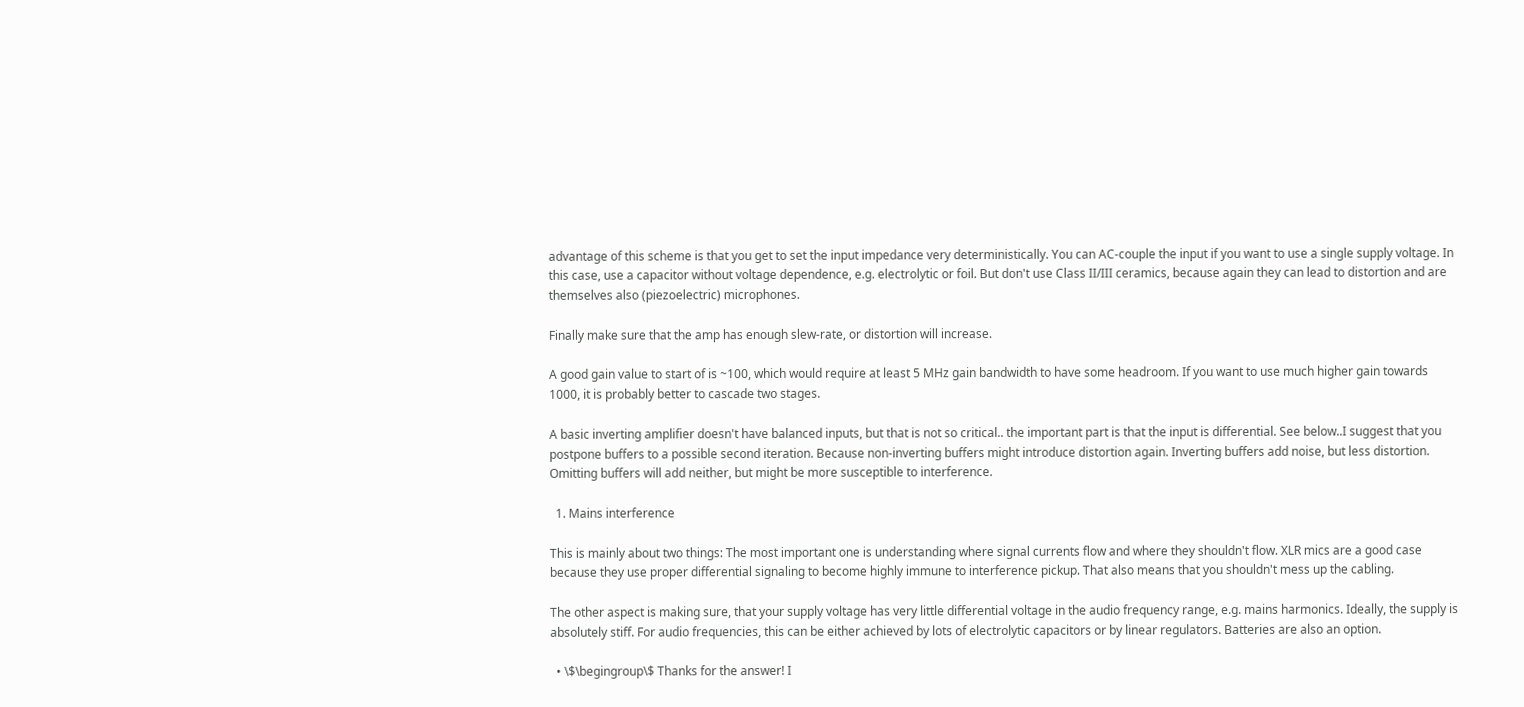advantage of this scheme is that you get to set the input impedance very deterministically. You can AC-couple the input if you want to use a single supply voltage. In this case, use a capacitor without voltage dependence, e.g. electrolytic or foil. But don't use Class II/III ceramics, because again they can lead to distortion and are themselves also (piezoelectric) microphones.

Finally make sure that the amp has enough slew-rate, or distortion will increase.

A good gain value to start of is ~100, which would require at least 5 MHz gain bandwidth to have some headroom. If you want to use much higher gain towards 1000, it is probably better to cascade two stages.

A basic inverting amplifier doesn't have balanced inputs, but that is not so critical.. the important part is that the input is differential. See below..I suggest that you postpone buffers to a possible second iteration. Because non-inverting buffers might introduce distortion again. Inverting buffers add noise, but less distortion. Omitting buffers will add neither, but might be more susceptible to interference.

  1. Mains interference

This is mainly about two things: The most important one is understanding where signal currents flow and where they shouldn't flow. XLR mics are a good case because they use proper differential signaling to become highly immune to interference pickup. That also means that you shouldn't mess up the cabling.

The other aspect is making sure, that your supply voltage has very little differential voltage in the audio frequency range, e.g. mains harmonics. Ideally, the supply is absolutely stiff. For audio frequencies, this can be either achieved by lots of electrolytic capacitors or by linear regulators. Batteries are also an option.

  • \$\begingroup\$ Thanks for the answer! I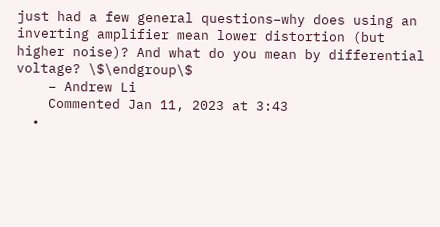just had a few general questions–why does using an inverting amplifier mean lower distortion (but higher noise)? And what do you mean by differential voltage? \$\endgroup\$
    – Andrew Li
    Commented Jan 11, 2023 at 3:43
  •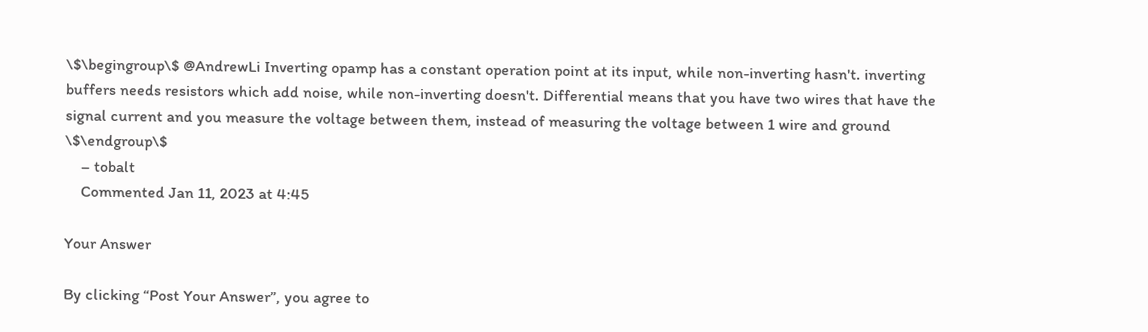\$\begingroup\$ @AndrewLi Inverting opamp has a constant operation point at its input, while non-inverting hasn't. inverting buffers needs resistors which add noise, while non-inverting doesn't. Differential means that you have two wires that have the signal current and you measure the voltage between them, instead of measuring the voltage between 1 wire and ground \$\endgroup\$
    – tobalt
    Commented Jan 11, 2023 at 4:45

Your Answer

By clicking “Post Your Answer”, you agree to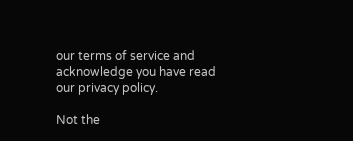our terms of service and acknowledge you have read our privacy policy.

Not the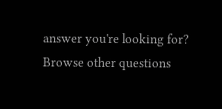answer you're looking for? Browse other questions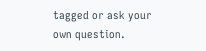tagged or ask your own question.